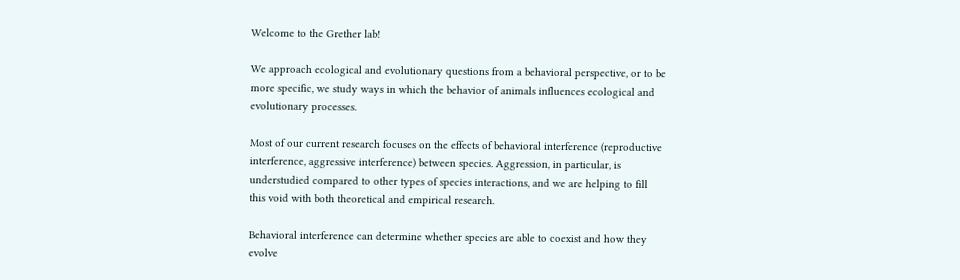Welcome to the Grether lab!

We approach ecological and evolutionary questions from a behavioral perspective, or to be more specific, we study ways in which the behavior of animals influences ecological and evolutionary processes.

Most of our current research focuses on the effects of behavioral interference (reproductive interference, aggressive interference) between species. Aggression, in particular, is understudied compared to other types of species interactions, and we are helping to fill this void with both theoretical and empirical research.

Behavioral interference can determine whether species are able to coexist and how they evolve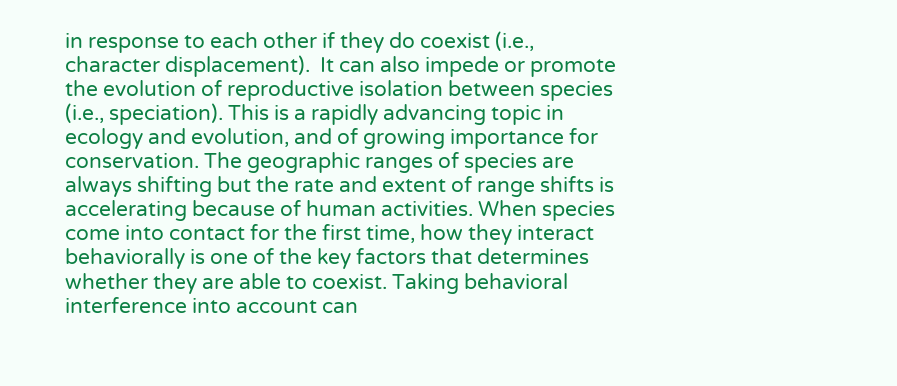in response to each other if they do coexist (i.e., character displacement).  It can also impede or promote the evolution of reproductive isolation between species (i.e., speciation). This is a rapidly advancing topic in ecology and evolution, and of growing importance for conservation. The geographic ranges of species are always shifting but the rate and extent of range shifts is accelerating because of human activities. When species come into contact for the first time, how they interact behaviorally is one of the key factors that determines whether they are able to coexist. Taking behavioral interference into account can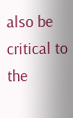also be critical to the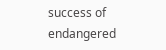success of endangered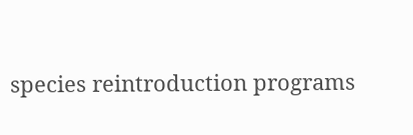species reintroduction programs